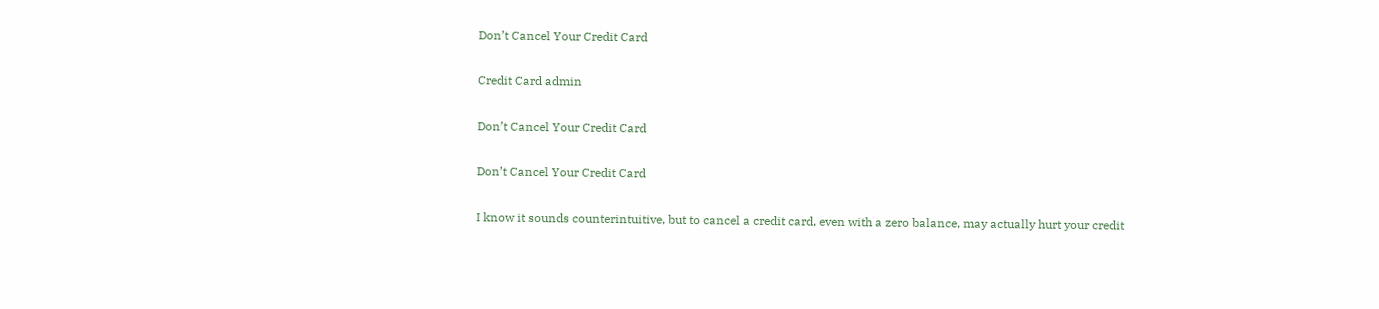Don’t Cancel Your Credit Card

Credit Card admin

Don’t Cancel Your Credit Card

Don’t Cancel Your Credit Card

I know it sounds counterintuitive, but to cancel a credit card, even with a zero balance, may actually hurt your credit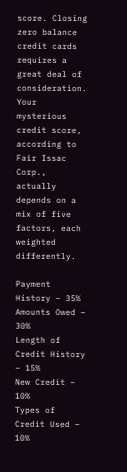score. Closing zero balance credit cards requires a great deal of consideration. Your mysterious credit score, according to Fair Issac Corp., actually depends on a mix of five factors, each weighted differently.

Payment History – 35%
Amounts Owed – 30%
Length of Credit History – 15%
New Credit – 10%
Types of Credit Used – 10%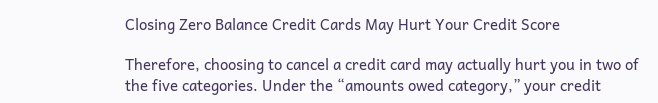Closing Zero Balance Credit Cards May Hurt Your Credit Score

Therefore, choosing to cancel a credit card may actually hurt you in two of the five categories. Under the “amounts owed category,” your credit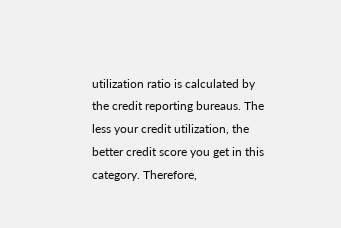utilization ratio is calculated by the credit reporting bureaus. The less your credit utilization, the better credit score you get in this category. Therefore,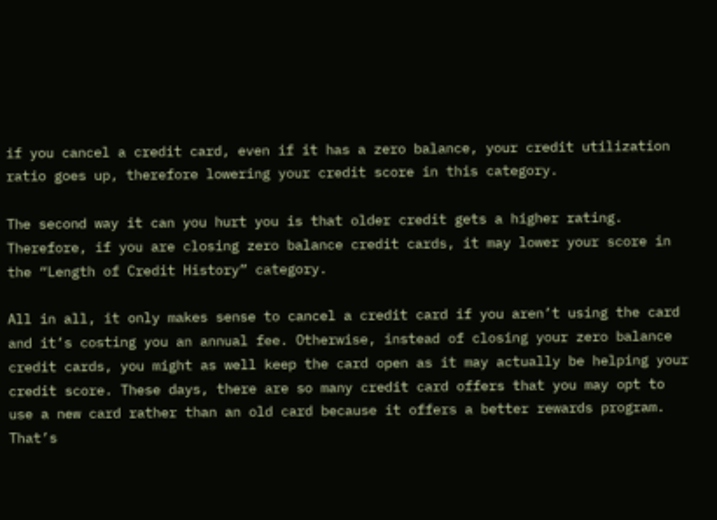if you cancel a credit card, even if it has a zero balance, your credit utilization ratio goes up, therefore lowering your credit score in this category.

The second way it can you hurt you is that older credit gets a higher rating. Therefore, if you are closing zero balance credit cards, it may lower your score in the “Length of Credit History” category.

All in all, it only makes sense to cancel a credit card if you aren’t using the card and it’s costing you an annual fee. Otherwise, instead of closing your zero balance credit cards, you might as well keep the card open as it may actually be helping your credit score. These days, there are so many credit card offers that you may opt to use a new card rather than an old card because it offers a better rewards program. That’s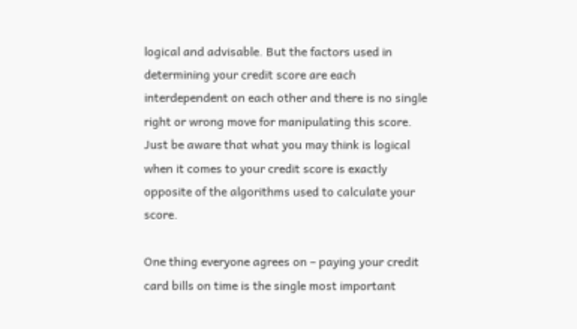logical and advisable. But the factors used in determining your credit score are each interdependent on each other and there is no single right or wrong move for manipulating this score. Just be aware that what you may think is logical when it comes to your credit score is exactly opposite of the algorithms used to calculate your score.

One thing everyone agrees on – paying your credit card bills on time is the single most important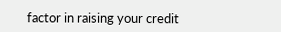factor in raising your credit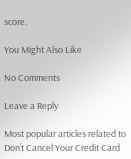score.

You Might Also Like

No Comments

Leave a Reply

Most popular articles related to Don’t Cancel Your Credit Card